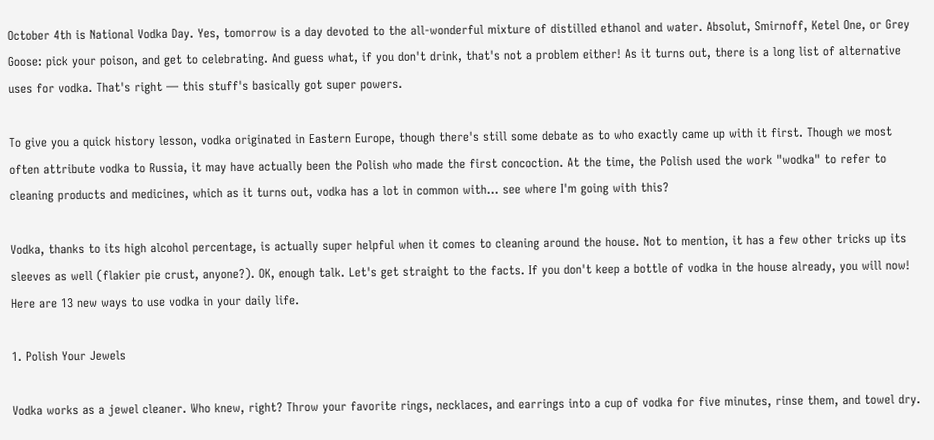October 4th is National Vodka Day. Yes, tomorrow is a day devoted to the all-wonderful mixture of distilled ethanol and water. Absolut, Smirnoff, Ketel One, or Grey Goose: pick your poison, and get to celebrating. And guess what, if you don't drink, that's not a problem either! As it turns out, there is a long list of alternative uses for vodka. That's right — this stuff's basically got super powers.

To give you a quick history lesson, vodka originated in Eastern Europe, though there's still some debate as to who exactly came up with it first. Though we most often attribute vodka to Russia, it may have actually been the Polish who made the first concoction. At the time, the Polish used the work "wodka" to refer to cleaning products and medicines, which as it turns out, vodka has a lot in common with... see where I'm going with this?

Vodka, thanks to its high alcohol percentage, is actually super helpful when it comes to cleaning around the house. Not to mention, it has a few other tricks up its sleeves as well (flakier pie crust, anyone?). OK, enough talk. Let's get straight to the facts. If you don't keep a bottle of vodka in the house already, you will now! Here are 13 new ways to use vodka in your daily life.

1. Polish Your Jewels

Vodka works as a jewel cleaner. Who knew, right? Throw your favorite rings, necklaces, and earrings into a cup of vodka for five minutes, rinse them, and towel dry.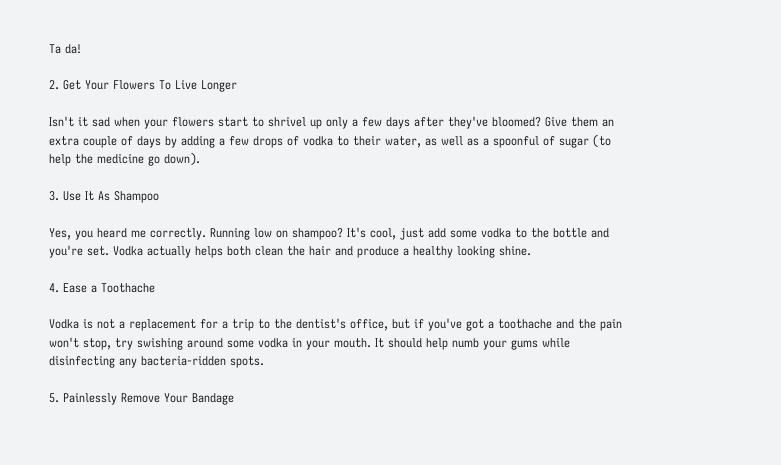Ta da!

2. Get Your Flowers To Live Longer

Isn't it sad when your flowers start to shrivel up only a few days after they've bloomed? Give them an extra couple of days by adding a few drops of vodka to their water, as well as a spoonful of sugar (to help the medicine go down).

3. Use It As Shampoo

Yes, you heard me correctly. Running low on shampoo? It's cool, just add some vodka to the bottle and you're set. Vodka actually helps both clean the hair and produce a healthy looking shine.

4. Ease a Toothache

Vodka is not a replacement for a trip to the dentist's office, but if you've got a toothache and the pain won't stop, try swishing around some vodka in your mouth. It should help numb your gums while disinfecting any bacteria-ridden spots.

5. Painlessly Remove Your Bandage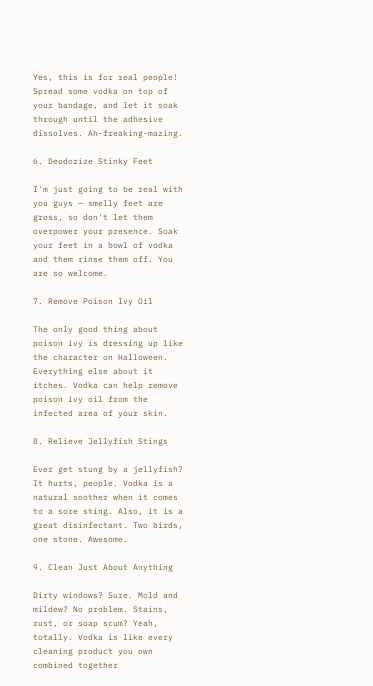Yes, this is for real people! Spread some vodka on top of your bandage, and let it soak through until the adhesive dissolves. Ah-freaking-mazing.

6. Deodorize Stinky Feet

I'm just going to be real with you guys — smelly feet are gross, so don't let them overpower your presence. Soak your feet in a bowl of vodka and them rinse them off. You are so welcome.

7. Remove Poison Ivy Oil

The only good thing about poison ivy is dressing up like the character on Halloween. Everything else about it itches. Vodka can help remove poison ivy oil from the infected area of your skin.

8. Relieve Jellyfish Stings

Ever get stung by a jellyfish? It hurts, people. Vodka is a natural soother when it comes to a sore sting. Also, it is a great disinfectant. Two birds, one stone. Awesome.

9. Clean Just About Anything

Dirty windows? Sure. Mold and mildew? No problem. Stains, rust, or soap scum? Yeah, totally. Vodka is like every cleaning product you own combined together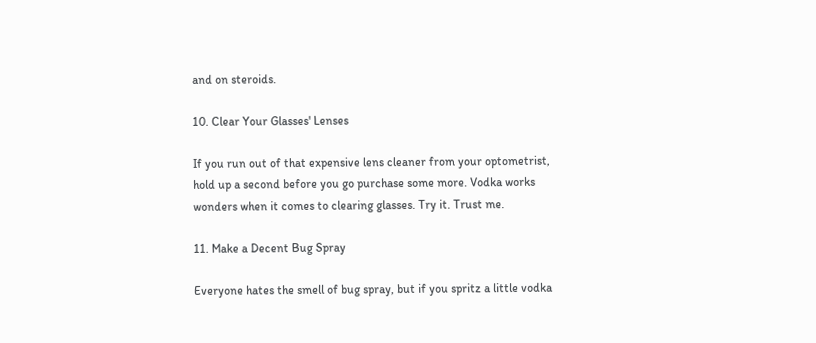and on steroids.

10. Clear Your Glasses' Lenses

If you run out of that expensive lens cleaner from your optometrist, hold up a second before you go purchase some more. Vodka works wonders when it comes to clearing glasses. Try it. Trust me.

11. Make a Decent Bug Spray

Everyone hates the smell of bug spray, but if you spritz a little vodka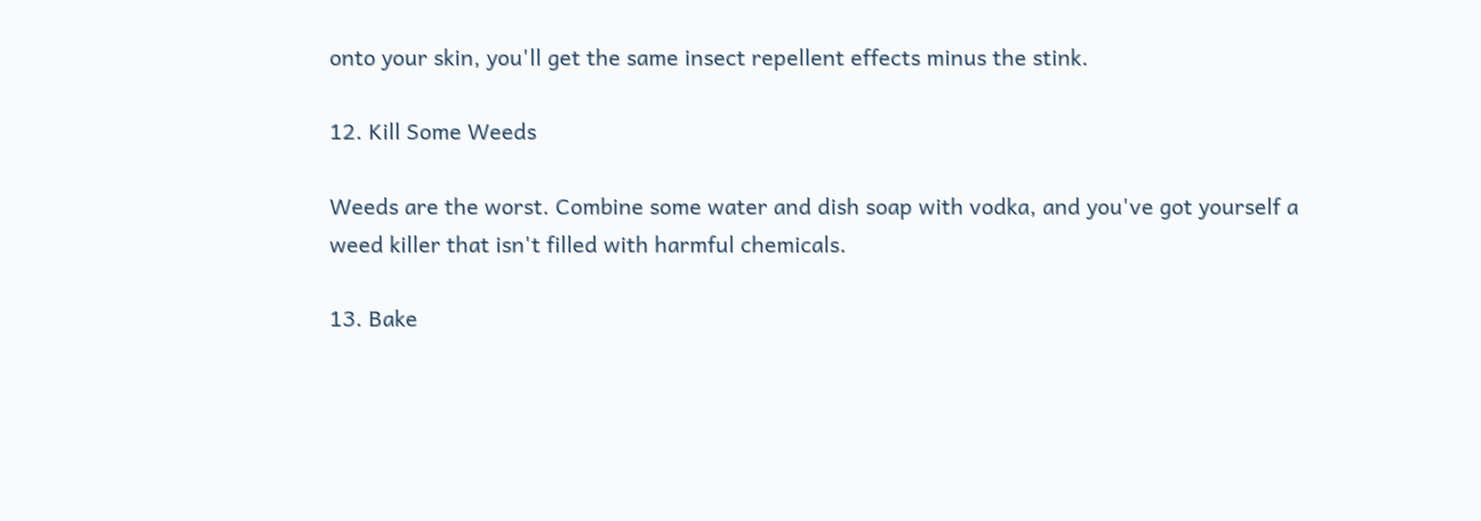onto your skin, you'll get the same insect repellent effects minus the stink.

12. Kill Some Weeds

Weeds are the worst. Combine some water and dish soap with vodka, and you've got yourself a weed killer that isn't filled with harmful chemicals.

13. Bake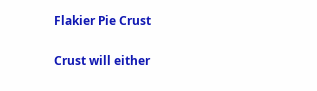Flakier Pie Crust

Crust will either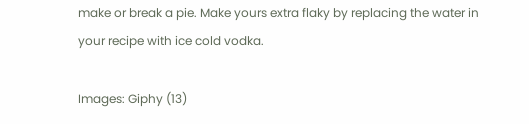make or break a pie. Make yours extra flaky by replacing the water in your recipe with ice cold vodka.

Images: Giphy (13)